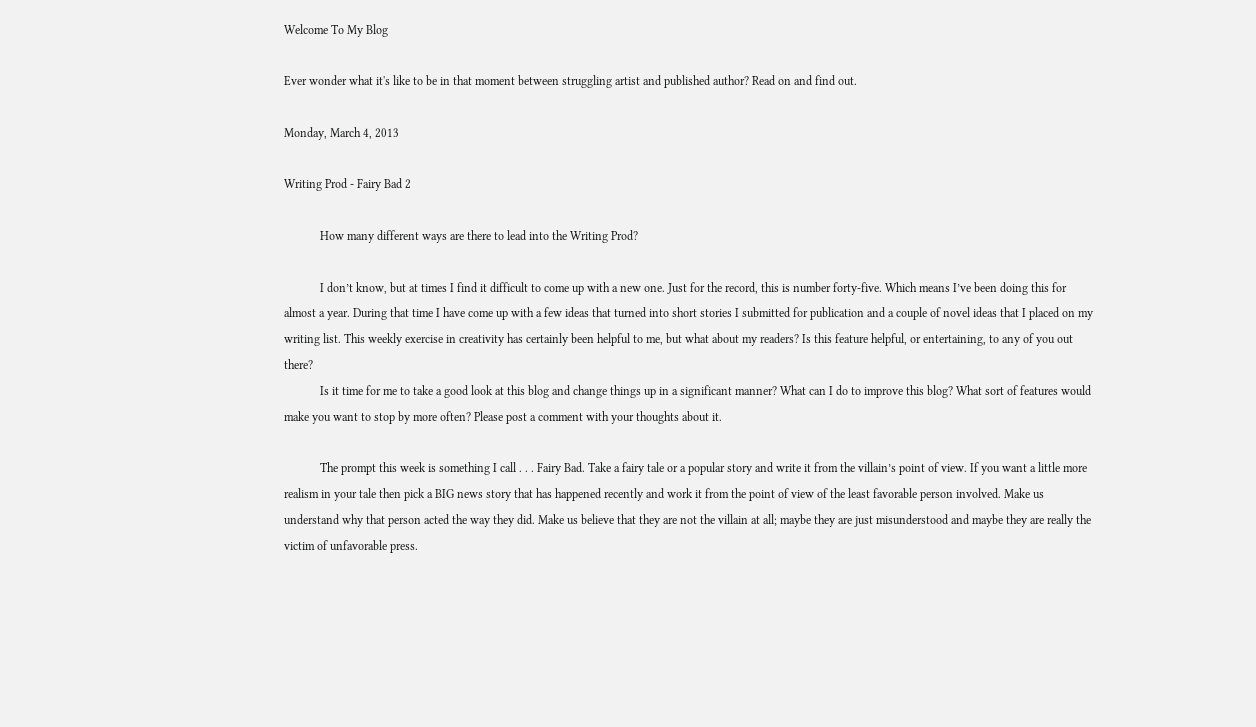Welcome To My Blog

Ever wonder what it's like to be in that moment between struggling artist and published author? Read on and find out.

Monday, March 4, 2013

Writing Prod - Fairy Bad 2

            How many different ways are there to lead into the Writing Prod?

            I don’t know, but at times I find it difficult to come up with a new one. Just for the record, this is number forty-five. Which means I’ve been doing this for almost a year. During that time I have come up with a few ideas that turned into short stories I submitted for publication and a couple of novel ideas that I placed on my writing list. This weekly exercise in creativity has certainly been helpful to me, but what about my readers? Is this feature helpful, or entertaining, to any of you out there?
            Is it time for me to take a good look at this blog and change things up in a significant manner? What can I do to improve this blog? What sort of features would make you want to stop by more often? Please post a comment with your thoughts about it.

            The prompt this week is something I call . . . Fairy Bad. Take a fairy tale or a popular story and write it from the villain’s point of view. If you want a little more realism in your tale then pick a BIG news story that has happened recently and work it from the point of view of the least favorable person involved. Make us understand why that person acted the way they did. Make us believe that they are not the villain at all; maybe they are just misunderstood and maybe they are really the victim of unfavorable press.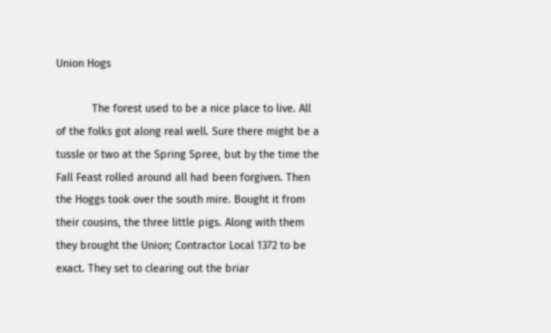Union Hogs

            The forest used to be a nice place to live. All of the folks got along real well. Sure there might be a tussle or two at the Spring Spree, but by the time the Fall Feast rolled around all had been forgiven. Then the Hoggs took over the south mire. Bought it from their cousins, the three little pigs. Along with them they brought the Union; Contractor Local 1372 to be exact. They set to clearing out the briar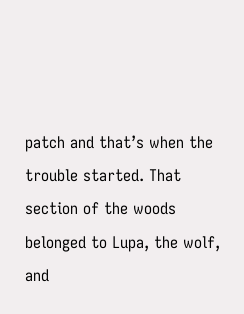patch and that’s when the trouble started. That section of the woods belonged to Lupa, the wolf, and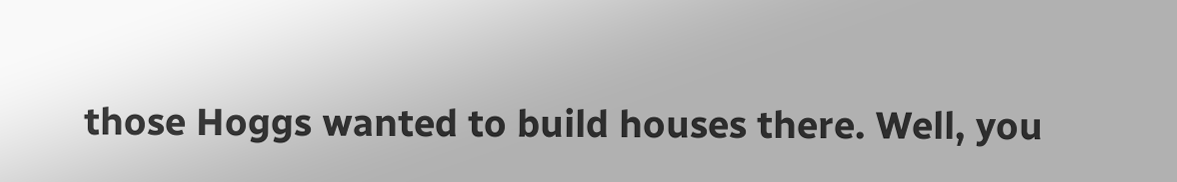those Hoggs wanted to build houses there. Well, you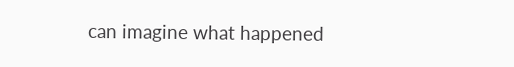can imagine what happened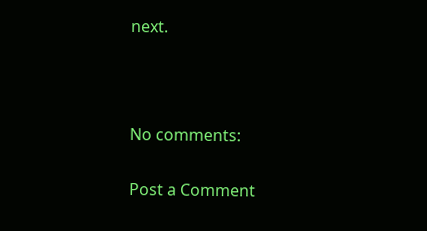next.



No comments:

Post a Comment